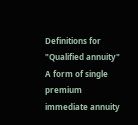Definitions for "Qualified annuity"
A form of single premium immediate annuity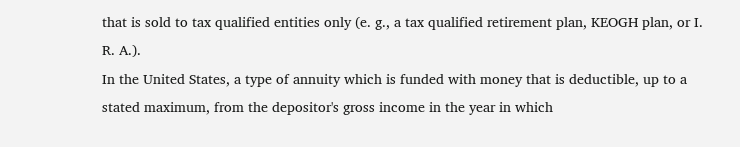that is sold to tax qualified entities only (e. g., a tax qualified retirement plan, KEOGH plan, or I. R. A.).
In the United States, a type of annuity which is funded with money that is deductible, up to a stated maximum, from the depositor's gross income in the year in which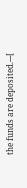the funds are deposited.---[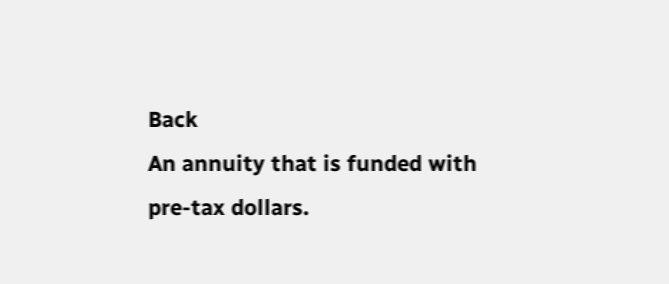Back
An annuity that is funded with pre-tax dollars.